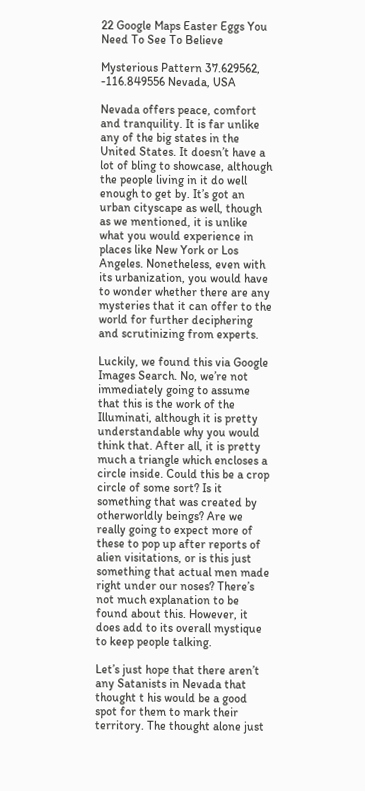22 Google Maps Easter Eggs You Need To See To Believe

Mysterious Pattern 37.629562, -116.849556 Nevada, USA

Nevada offers peace, comfort and tranquility. It is far unlike any of the big states in the United States. It doesn’t have a lot of bling to showcase, although the people living in it do well enough to get by. It’s got an urban cityscape as well, though as we mentioned, it is unlike what you would experience in places like New York or Los Angeles. Nonetheless, even with its urbanization, you would have to wonder whether there are any mysteries that it can offer to the world for further deciphering and scrutinizing from experts.

Luckily, we found this via Google Images Search. No, we’re not immediately going to assume that this is the work of the Illuminati, although it is pretty understandable why you would think that. After all, it is pretty much a triangle which encloses a circle inside. Could this be a crop circle of some sort? Is it something that was created by otherworldly beings? Are we really going to expect more of these to pop up after reports of alien visitations, or is this just something that actual men made right under our noses? There’s not much explanation to be found about this. However, it does add to its overall mystique to keep people talking.

Let’s just hope that there aren’t any Satanists in Nevada that thought t his would be a good spot for them to mark their territory. The thought alone just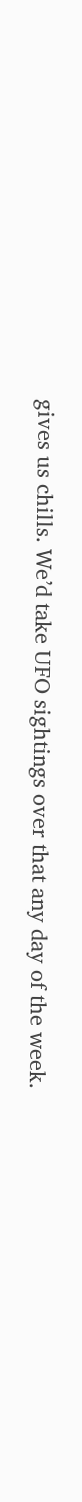gives us chills. We’d take UFO sightings over that any day of the week.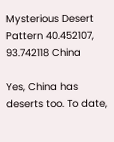Mysterious Desert Pattern 40.452107, 93.742118 China

Yes, China has deserts too. To date,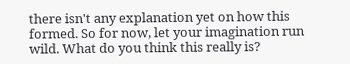there isn't any explanation yet on how this formed. So for now, let your imagination run wild. What do you think this really is?